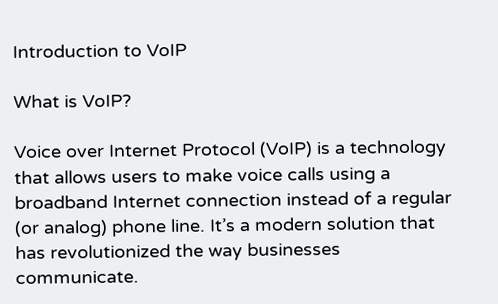Introduction to VoIP

What is VoIP?

Voice over Internet Protocol (VoIP) is a technology that allows users to make voice calls using a broadband Internet connection instead of a regular (or analog) phone line. It’s a modern solution that has revolutionized the way businesses communicate.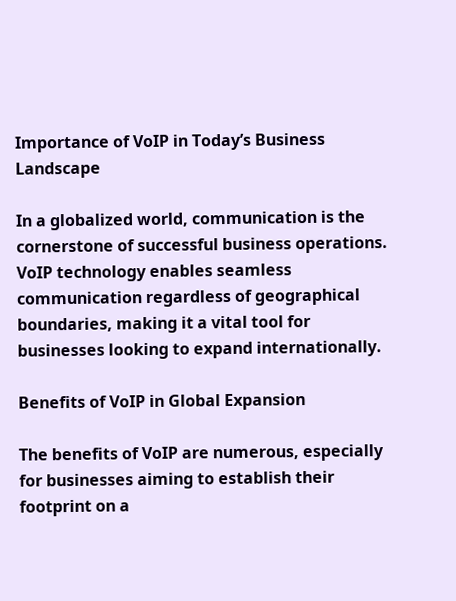Importance of VoIP in Today’s Business Landscape

In a globalized world, communication is the cornerstone of successful business operations. VoIP technology enables seamless communication regardless of geographical boundaries, making it a vital tool for businesses looking to expand internationally.

Benefits of VoIP in Global Expansion

The benefits of VoIP are numerous, especially for businesses aiming to establish their footprint on a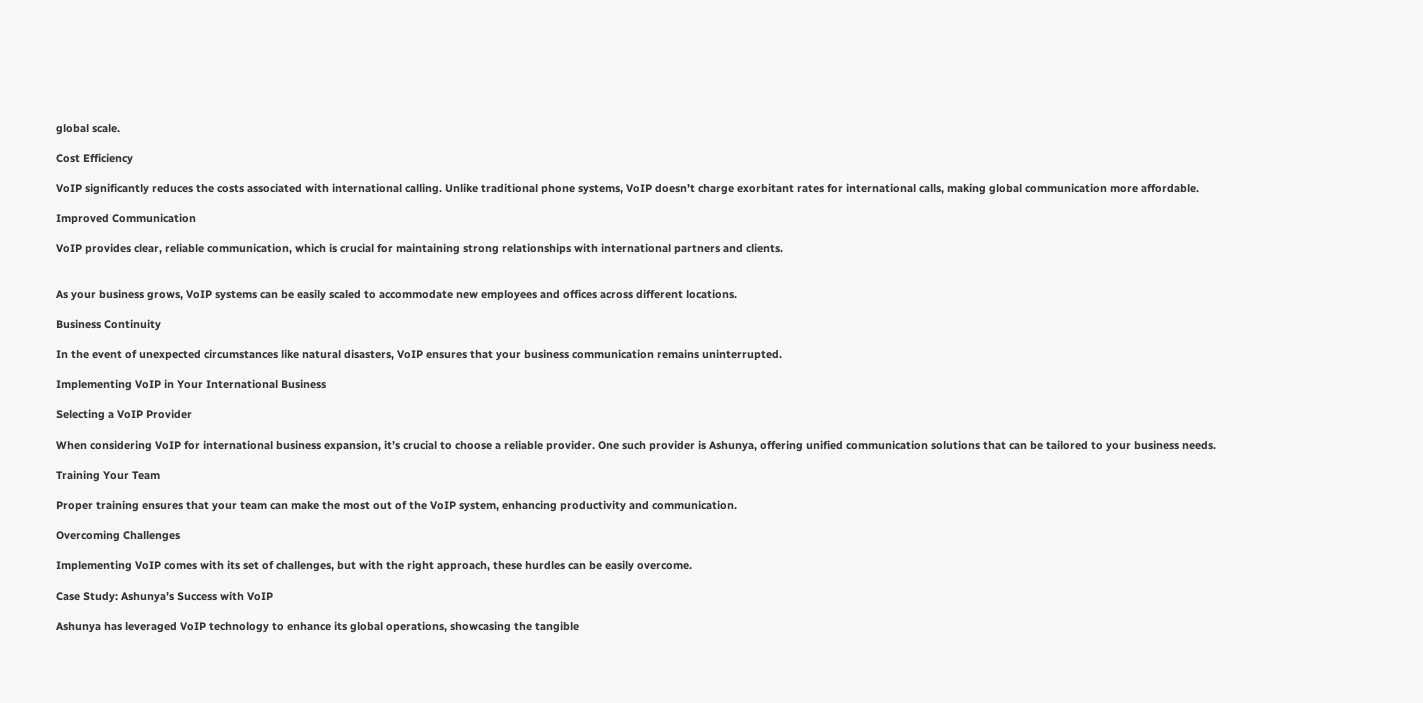global scale.

Cost Efficiency

VoIP significantly reduces the costs associated with international calling. Unlike traditional phone systems, VoIP doesn’t charge exorbitant rates for international calls, making global communication more affordable.

Improved Communication

VoIP provides clear, reliable communication, which is crucial for maintaining strong relationships with international partners and clients.


As your business grows, VoIP systems can be easily scaled to accommodate new employees and offices across different locations.

Business Continuity

In the event of unexpected circumstances like natural disasters, VoIP ensures that your business communication remains uninterrupted.

Implementing VoIP in Your International Business

Selecting a VoIP Provider

When considering VoIP for international business expansion, it’s crucial to choose a reliable provider. One such provider is Ashunya, offering unified communication solutions that can be tailored to your business needs.

Training Your Team

Proper training ensures that your team can make the most out of the VoIP system, enhancing productivity and communication.

Overcoming Challenges

Implementing VoIP comes with its set of challenges, but with the right approach, these hurdles can be easily overcome.

Case Study: Ashunya’s Success with VoIP

Ashunya has leveraged VoIP technology to enhance its global operations, showcasing the tangible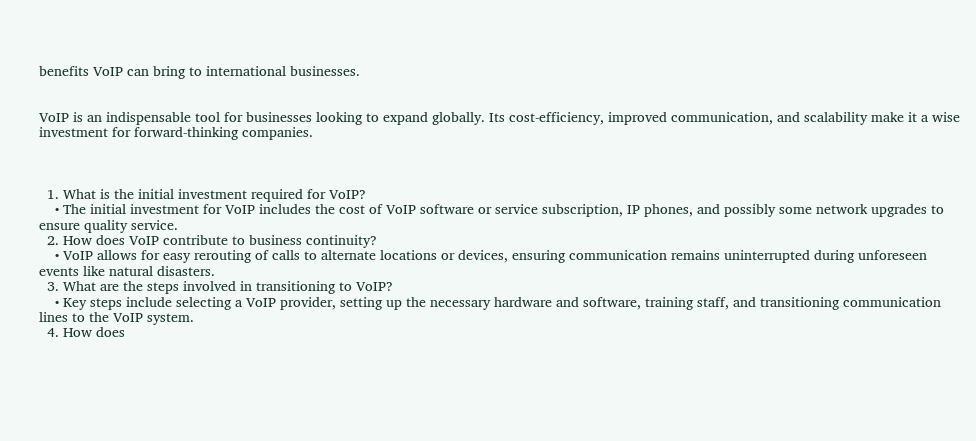benefits VoIP can bring to international businesses.


VoIP is an indispensable tool for businesses looking to expand globally. Its cost-efficiency, improved communication, and scalability make it a wise investment for forward-thinking companies.



  1. What is the initial investment required for VoIP?
    • The initial investment for VoIP includes the cost of VoIP software or service subscription, IP phones, and possibly some network upgrades to ensure quality service.
  2. How does VoIP contribute to business continuity?
    • VoIP allows for easy rerouting of calls to alternate locations or devices, ensuring communication remains uninterrupted during unforeseen events like natural disasters.
  3. What are the steps involved in transitioning to VoIP?
    • Key steps include selecting a VoIP provider, setting up the necessary hardware and software, training staff, and transitioning communication lines to the VoIP system.
  4. How does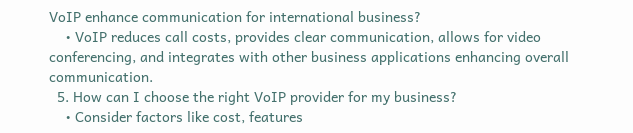VoIP enhance communication for international business?
    • VoIP reduces call costs, provides clear communication, allows for video conferencing, and integrates with other business applications enhancing overall communication.
  5. How can I choose the right VoIP provider for my business?
    • Consider factors like cost, features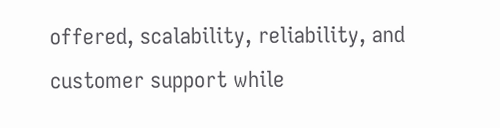offered, scalability, reliability, and customer support while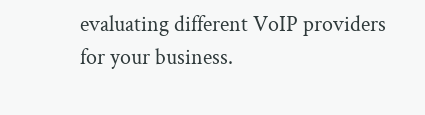evaluating different VoIP providers for your business.